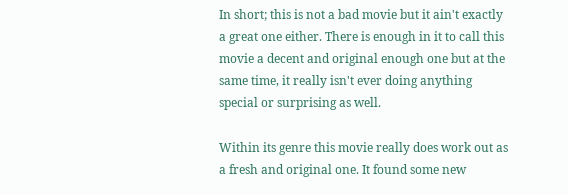In short; this is not a bad movie but it ain't exactly a great one either. There is enough in it to call this movie a decent and original enough one but at the same time, it really isn't ever doing anything special or surprising as well.

Within its genre this movie really does work out as a fresh and original one. It found some new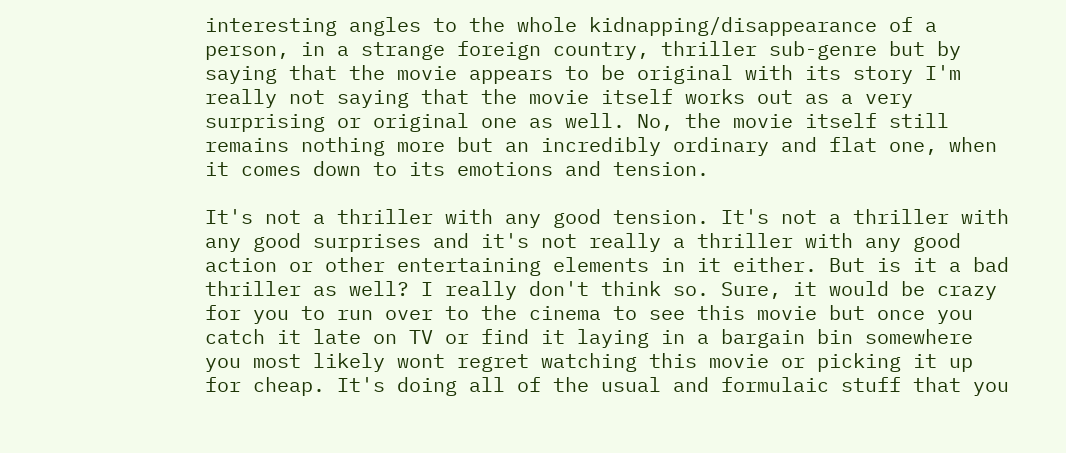interesting angles to the whole kidnapping/disappearance of a person, in a strange foreign country, thriller sub-genre but by saying that the movie appears to be original with its story I'm really not saying that the movie itself works out as a very surprising or original one as well. No, the movie itself still remains nothing more but an incredibly ordinary and flat one, when it comes down to its emotions and tension.

It's not a thriller with any good tension. It's not a thriller with any good surprises and it's not really a thriller with any good action or other entertaining elements in it either. But is it a bad thriller as well? I really don't think so. Sure, it would be crazy for you to run over to the cinema to see this movie but once you catch it late on TV or find it laying in a bargain bin somewhere you most likely wont regret watching this movie or picking it up for cheap. It's doing all of the usual and formulaic stuff that you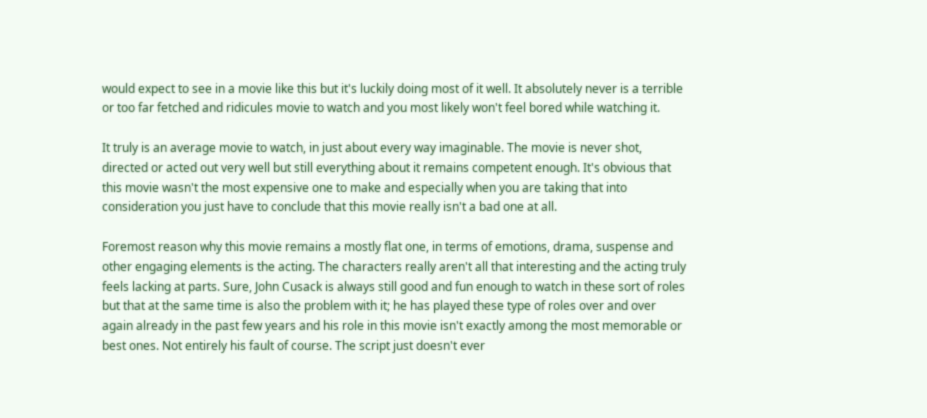would expect to see in a movie like this but it's luckily doing most of it well. It absolutely never is a terrible or too far fetched and ridicules movie to watch and you most likely won't feel bored while watching it.

It truly is an average movie to watch, in just about every way imaginable. The movie is never shot, directed or acted out very well but still everything about it remains competent enough. It's obvious that this movie wasn't the most expensive one to make and especially when you are taking that into consideration you just have to conclude that this movie really isn't a bad one at all.

Foremost reason why this movie remains a mostly flat one, in terms of emotions, drama, suspense and other engaging elements is the acting. The characters really aren't all that interesting and the acting truly feels lacking at parts. Sure, John Cusack is always still good and fun enough to watch in these sort of roles but that at the same time is also the problem with it; he has played these type of roles over and over again already in the past few years and his role in this movie isn't exactly among the most memorable or best ones. Not entirely his fault of course. The script just doesn't ever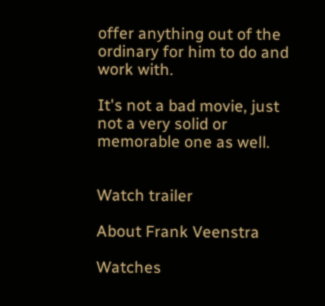offer anything out of the ordinary for him to do and work with.

It's not a bad movie, just not a very solid or memorable one as well.


Watch trailer

About Frank Veenstra

Watches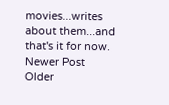movies...writes about them...and that's it for now.
Newer Post
Older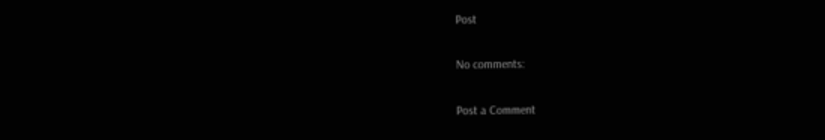Post

No comments:

Post a Comment